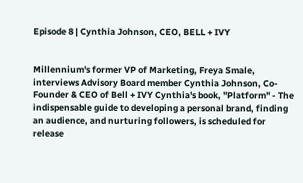Episode 8 | Cynthia Johnson, CEO, BELL + IVY


Millennium's former VP of Marketing, Freya Smale, interviews Advisory Board member Cynthia Johnson, Co-Founder & CEO of Bell + IVY Cynthia's book, "Platform" - The indispensable guide to developing a personal brand, finding an audience, and nurturing followers, is scheduled for release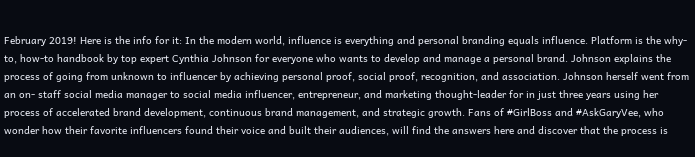February 2019! Here is the info for it: In the modern world, influence is everything and personal branding equals influence. Platform is the why-to, how-to handbook by top expert Cynthia Johnson for everyone who wants to develop and manage a personal brand. Johnson explains the process of going from unknown to influencer by achieving personal proof, social proof, recognition, and association. Johnson herself went from an on- staff social media manager to social media influencer, entrepreneur, and marketing thought-leader for in just three years using her process of accelerated brand development, continuous brand management, and strategic growth. Fans of #GirlBoss and #AskGaryVee, who wonder how their favorite influencers found their voice and built their audiences, will find the answers here and discover that the process is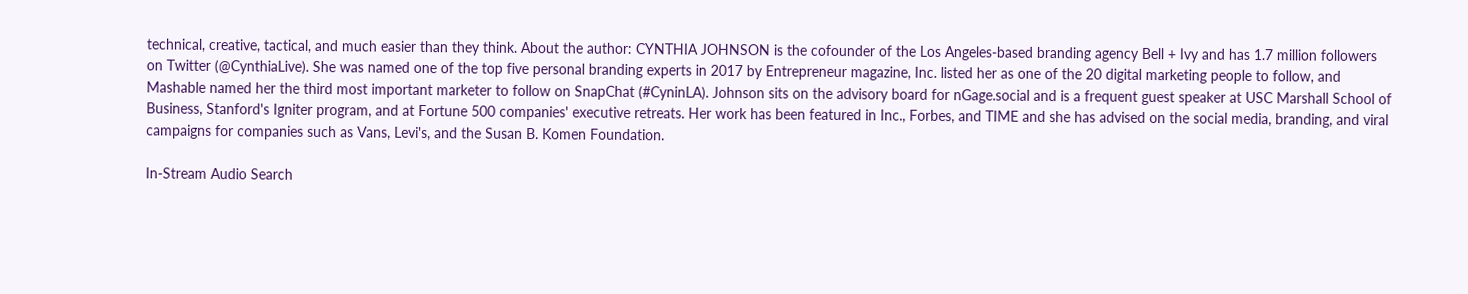technical, creative, tactical, and much easier than they think. About the author: CYNTHIA JOHNSON is the cofounder of the Los Angeles-based branding agency Bell + Ivy and has 1.7 million followers on Twitter (@CynthiaLive). She was named one of the top five personal branding experts in 2017 by Entrepreneur magazine, Inc. listed her as one of the 20 digital marketing people to follow, and Mashable named her the third most important marketer to follow on SnapChat (#CyninLA). Johnson sits on the advisory board for nGage.social and is a frequent guest speaker at USC Marshall School of Business, Stanford's Igniter program, and at Fortune 500 companies' executive retreats. Her work has been featured in Inc., Forbes, and TIME and she has advised on the social media, branding, and viral campaigns for companies such as Vans, Levi's, and the Susan B. Komen Foundation.

In-Stream Audio Search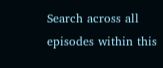Search across all episodes within this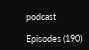podcast

Episodes (190)